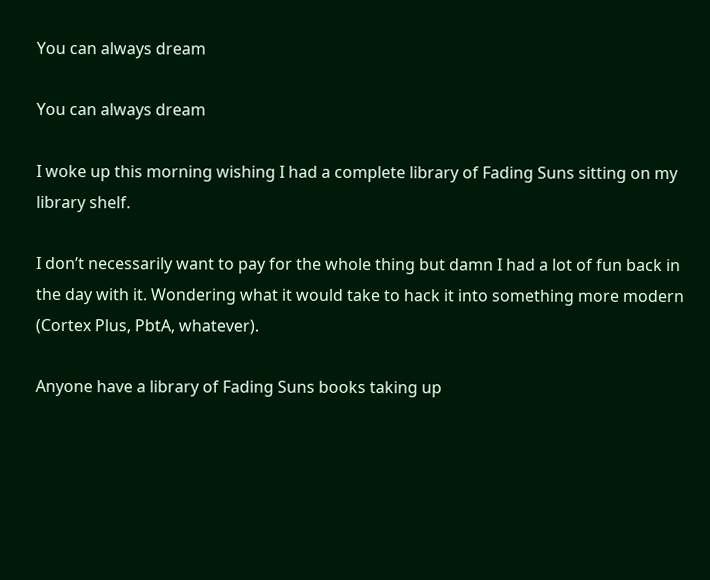You can always dream

You can always dream

I woke up this morning wishing I had a complete library of Fading Suns sitting on my library shelf.

I don’t necessarily want to pay for the whole thing but damn I had a lot of fun back in the day with it. Wondering what it would take to hack it into something more modern (Cortex Plus, PbtA, whatever).

Anyone have a library of Fading Suns books taking up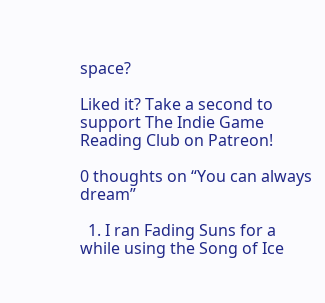space?

Liked it? Take a second to support The Indie Game Reading Club on Patreon!

0 thoughts on “You can always dream”

  1. I ran Fading Suns for a while using the Song of Ice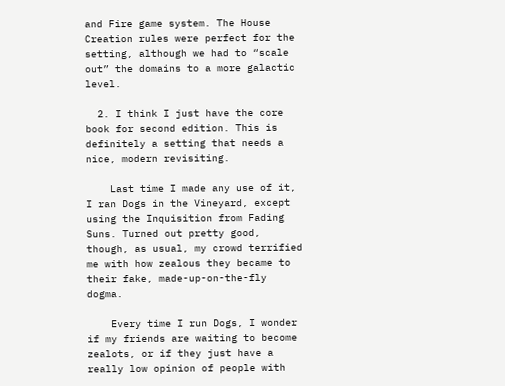and Fire game system. The House Creation rules were perfect for the setting, although we had to “scale out” the domains to a more galactic level.

  2. I think I just have the core book for second edition. This is definitely a setting that needs a nice, modern revisiting.

    Last time I made any use of it, I ran Dogs in the Vineyard, except using the Inquisition from Fading Suns. Turned out pretty good, though, as usual, my crowd terrified me with how zealous they became to their fake, made-up-on-the-fly dogma.

    Every time I run Dogs, I wonder if my friends are waiting to become zealots, or if they just have a really low opinion of people with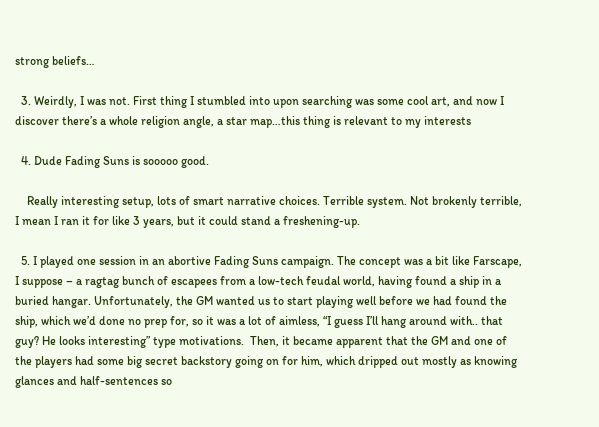strong beliefs…

  3. Weirdly, I was not. First thing I stumbled into upon searching was some cool art, and now I discover there’s a whole religion angle, a star map…this thing is relevant to my interests

  4. Dude Fading Suns is sooooo good.

    Really interesting setup, lots of smart narrative choices. Terrible system. Not brokenly terrible, I mean I ran it for like 3 years, but it could stand a freshening-up.

  5. I played one session in an abortive Fading Suns campaign. The concept was a bit like Farscape, I suppose – a ragtag bunch of escapees from a low-tech feudal world, having found a ship in a buried hangar. Unfortunately, the GM wanted us to start playing well before we had found the ship, which we’d done no prep for, so it was a lot of aimless, “I guess I’ll hang around with.. that guy? He looks interesting” type motivations.  Then, it became apparent that the GM and one of the players had some big secret backstory going on for him, which dripped out mostly as knowing glances and half-sentences so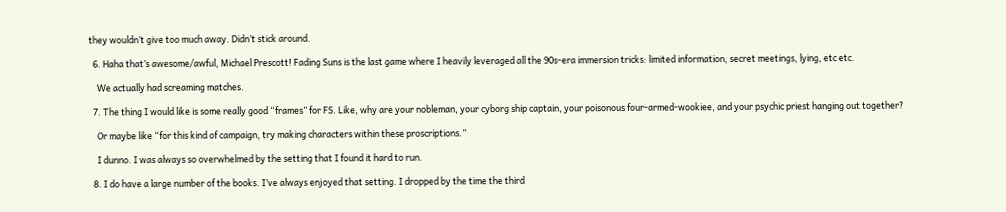they wouldn’t give too much away. Didn’t stick around.

  6. Haha that’s awesome/awful, Michael Prescott! Fading Suns is the last game where I heavily leveraged all the 90s-era immersion tricks: limited information, secret meetings, lying, etc etc.

    We actually had screaming matches.

  7. The thing I would like is some really good “frames” for FS. Like, why are your nobleman, your cyborg ship captain, your poisonous four-armed-wookiee, and your psychic priest hanging out together?

    Or maybe like “for this kind of campaign, try making characters within these proscriptions.”

    I dunno. I was always so overwhelmed by the setting that I found it hard to run.

  8. I do have a large number of the books. I’ve always enjoyed that setting. I dropped by the time the third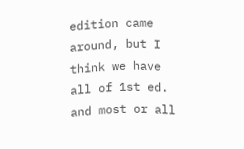edition came around, but I think we have all of 1st ed. and most or all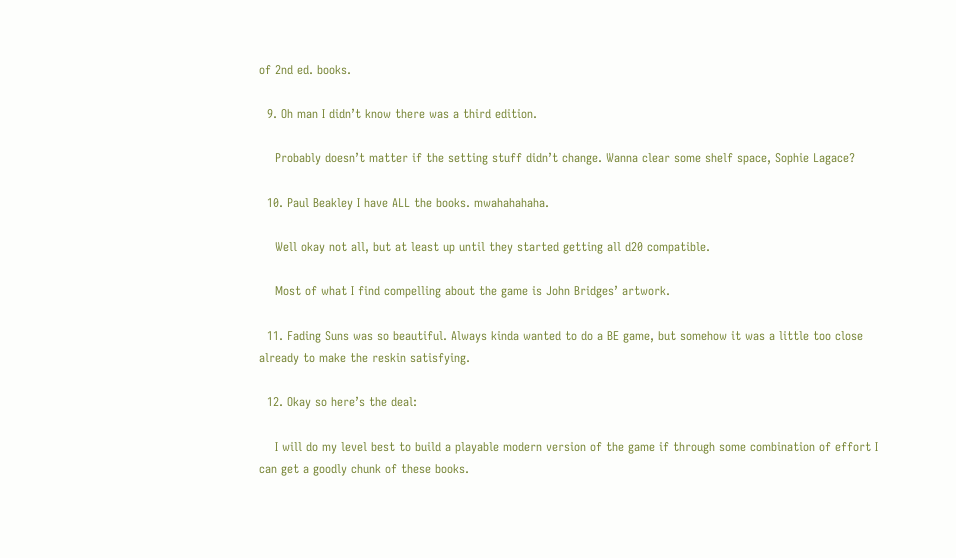of 2nd ed. books.

  9. Oh man I didn’t know there was a third edition.

    Probably doesn’t matter if the setting stuff didn’t change. Wanna clear some shelf space, Sophie Lagace?

  10. Paul Beakley I have ALL the books. mwahahahaha.

    Well okay not all, but at least up until they started getting all d20 compatible.

    Most of what I find compelling about the game is John Bridges’ artwork.

  11. Fading Suns was so beautiful. Always kinda wanted to do a BE game, but somehow it was a little too close already to make the reskin satisfying.

  12. Okay so here’s the deal:

    I will do my level best to build a playable modern version of the game if through some combination of effort I can get a goodly chunk of these books.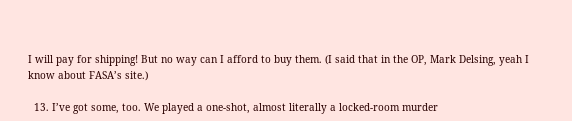I will pay for shipping! But no way can I afford to buy them. (I said that in the OP, Mark Delsing, yeah I know about FASA’s site.)

  13. I’ve got some, too. We played a one-shot, almost literally a locked-room murder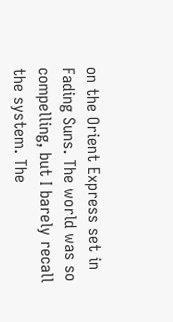on the Orient Express set in Fading Suns. The world was so compelling, but I barely recall the system. The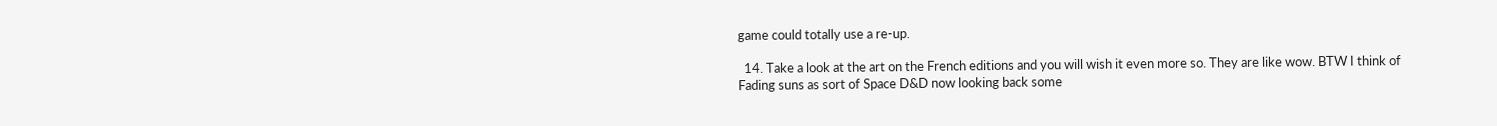game could totally use a re-up.

  14. Take a look at the art on the French editions and you will wish it even more so. They are like wow. BTW I think of Fading suns as sort of Space D&D now looking back some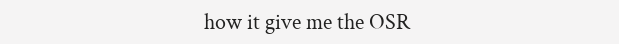how it give me the OSR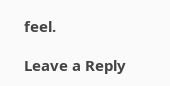feel.

Leave a Reply